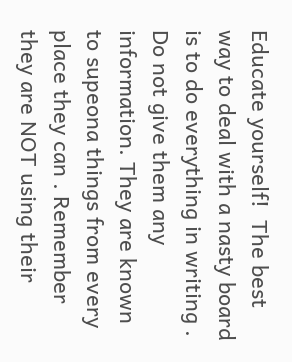Educate yourself!  The best way to deal with a nasty board is to do everything in writing . Do not give them any information. They are known to supeona things from every place they can . Remember they are NOT using their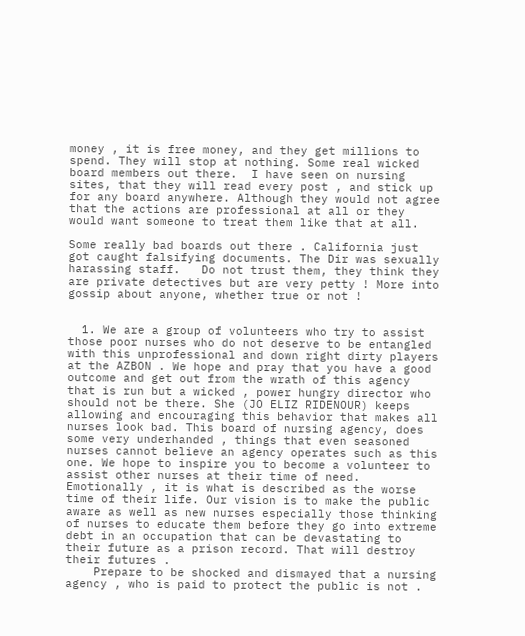money , it is free money, and they get millions to spend. They will stop at nothing. Some real wicked board members out there.  I have seen on nursing sites, that they will read every post , and stick up for any board anywhere. Although they would not agree that the actions are professional at all or they would want someone to treat them like that at all.

Some really bad boards out there . California just got caught falsifying documents. The Dir was sexually harassing staff.   Do not trust them, they think they are private detectives but are very petty ! More into gossip about anyone, whether true or not !


  1. We are a group of volunteers who try to assist those poor nurses who do not deserve to be entangled with this unprofessional and down right dirty players at the AZBON . We hope and pray that you have a good outcome and get out from the wrath of this agency that is run but a wicked , power hungry director who should not be there. She (JO ELIZ RIDENOUR) keeps allowing and encouraging this behavior that makes all nurses look bad. This board of nursing agency, does some very underhanded , things that even seasoned nurses cannot believe an agency operates such as this one. We hope to inspire you to become a volunteer to assist other nurses at their time of need. Emotionally , it is what is described as the worse time of their life. Our vision is to make the public aware as well as new nurses especially those thinking of nurses to educate them before they go into extreme debt in an occupation that can be devastating to their future as a prison record. That will destroy their futures .
    Prepare to be shocked and dismayed that a nursing agency , who is paid to protect the public is not .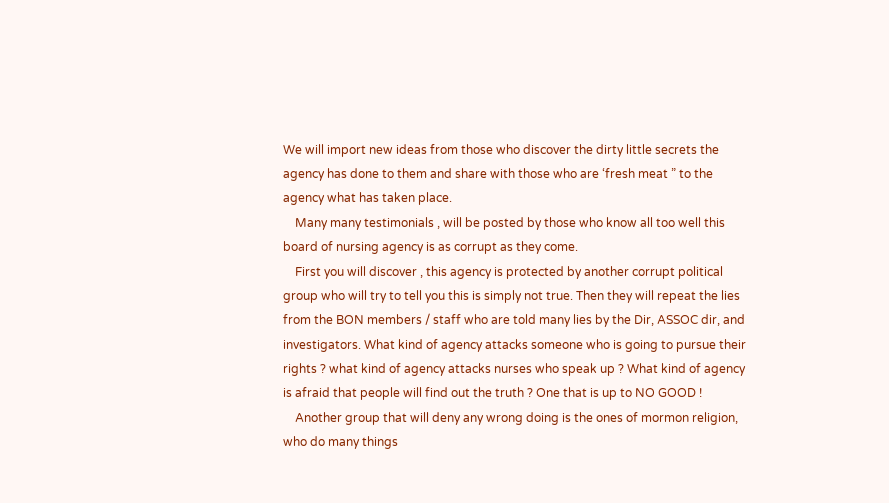We will import new ideas from those who discover the dirty little secrets the agency has done to them and share with those who are ‘fresh meat ” to the agency what has taken place.
    Many many testimonials , will be posted by those who know all too well this board of nursing agency is as corrupt as they come.
    First you will discover , this agency is protected by another corrupt political group who will try to tell you this is simply not true. Then they will repeat the lies from the BON members / staff who are told many lies by the Dir, ASSOC dir, and investigators. What kind of agency attacks someone who is going to pursue their rights ? what kind of agency attacks nurses who speak up ? What kind of agency is afraid that people will find out the truth ? One that is up to NO GOOD !
    Another group that will deny any wrong doing is the ones of mormon religion, who do many things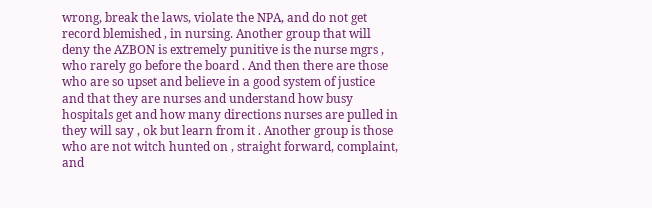wrong, break the laws, violate the NPA, and do not get record blemished , in nursing. Another group that will deny the AZBON is extremely punitive is the nurse mgrs , who rarely go before the board . And then there are those who are so upset and believe in a good system of justice and that they are nurses and understand how busy hospitals get and how many directions nurses are pulled in they will say , ok but learn from it . Another group is those who are not witch hunted on , straight forward, complaint, and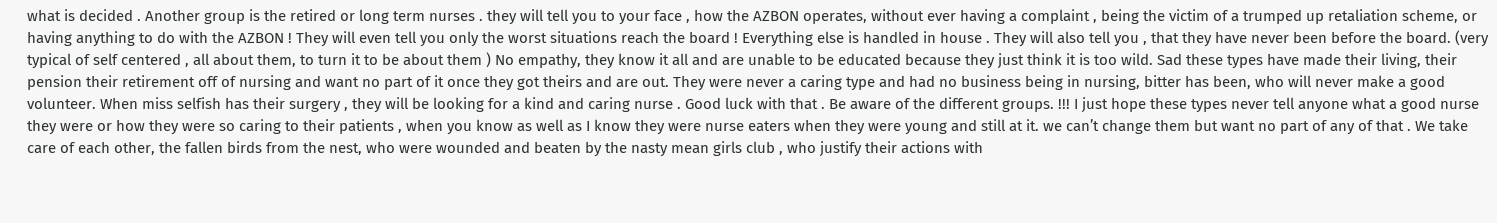what is decided . Another group is the retired or long term nurses . they will tell you to your face , how the AZBON operates, without ever having a complaint , being the victim of a trumped up retaliation scheme, or having anything to do with the AZBON ! They will even tell you only the worst situations reach the board ! Everything else is handled in house . They will also tell you , that they have never been before the board. (very typical of self centered , all about them, to turn it to be about them ) No empathy, they know it all and are unable to be educated because they just think it is too wild. Sad these types have made their living, their pension their retirement off of nursing and want no part of it once they got theirs and are out. They were never a caring type and had no business being in nursing, bitter has been, who will never make a good volunteer. When miss selfish has their surgery , they will be looking for a kind and caring nurse . Good luck with that . Be aware of the different groups. !!! I just hope these types never tell anyone what a good nurse they were or how they were so caring to their patients , when you know as well as I know they were nurse eaters when they were young and still at it. we can’t change them but want no part of any of that . We take care of each other, the fallen birds from the nest, who were wounded and beaten by the nasty mean girls club , who justify their actions with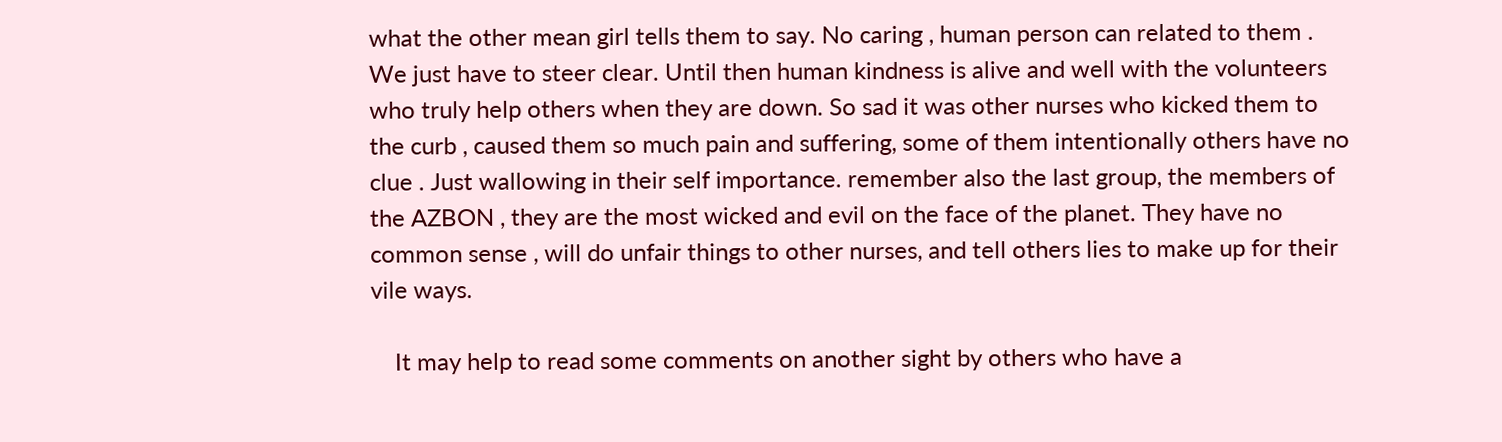what the other mean girl tells them to say. No caring , human person can related to them . We just have to steer clear. Until then human kindness is alive and well with the volunteers who truly help others when they are down. So sad it was other nurses who kicked them to the curb , caused them so much pain and suffering, some of them intentionally others have no clue . Just wallowing in their self importance. remember also the last group, the members of the AZBON , they are the most wicked and evil on the face of the planet. They have no common sense , will do unfair things to other nurses, and tell others lies to make up for their vile ways.

    It may help to read some comments on another sight by others who have a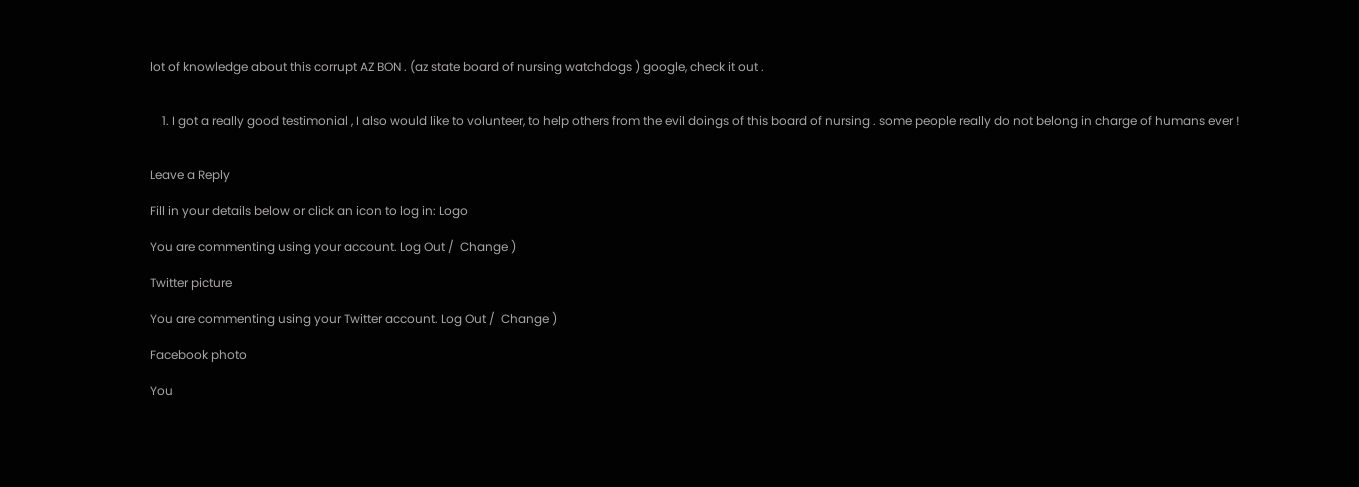lot of knowledge about this corrupt AZ BON . (az state board of nursing watchdogs ) google, check it out .


    1. I got a really good testimonial , I also would like to volunteer, to help others from the evil doings of this board of nursing . some people really do not belong in charge of humans ever !


Leave a Reply

Fill in your details below or click an icon to log in: Logo

You are commenting using your account. Log Out /  Change )

Twitter picture

You are commenting using your Twitter account. Log Out /  Change )

Facebook photo

You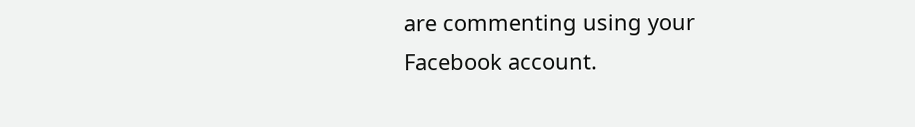are commenting using your Facebook account.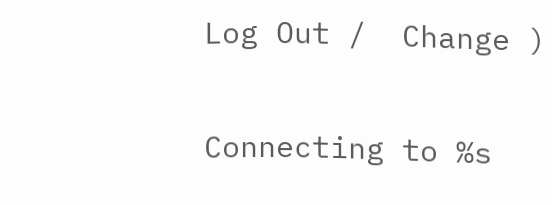Log Out /  Change )

Connecting to %s